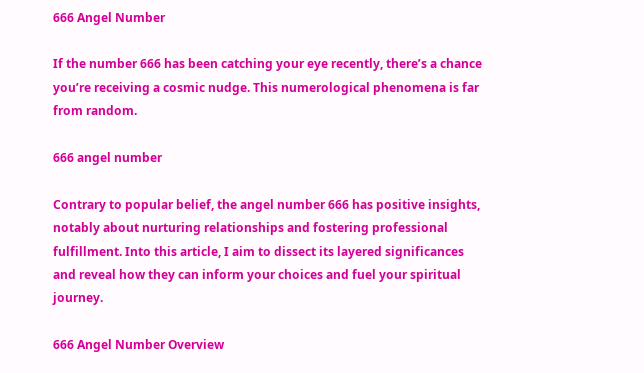666 Angel Number

If the number 666 has been catching your eye recently, there’s a chance you’re receiving a cosmic nudge. This numerological phenomena is far from random.

666 angel number

Contrary to popular belief, the angel number 666 has positive insights, notably about nurturing relationships and fostering professional fulfillment. Into this article, I aim to dissect its layered significances and reveal how they can inform your choices and fuel your spiritual journey.

666 Angel Number Overview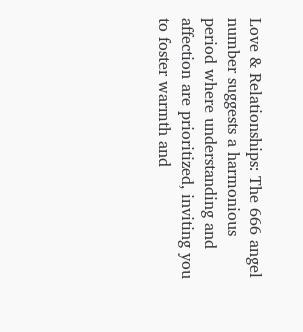Love & Relationships: The 666 angel number suggests a harmonious period where understanding and affection are prioritized, inviting you to foster warmth and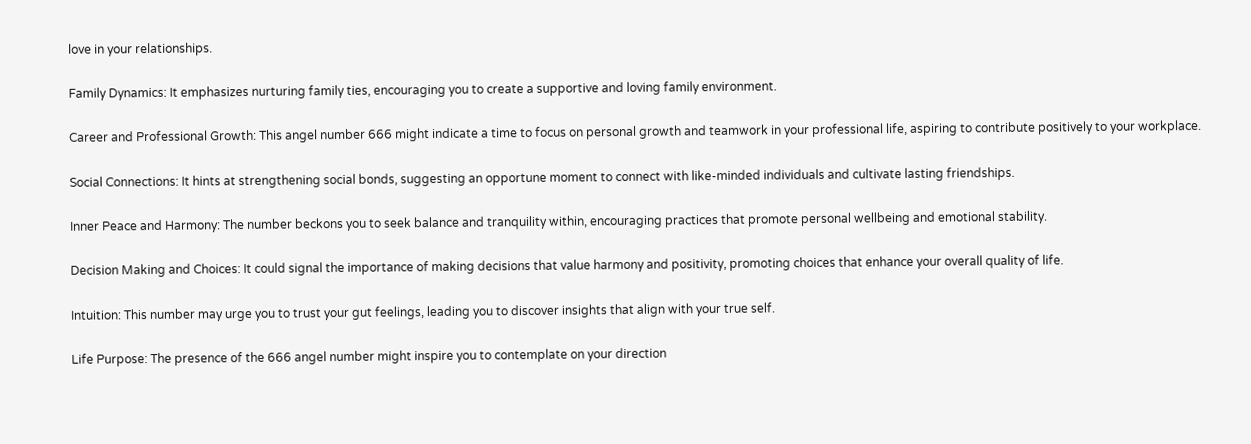love in your relationships.

Family Dynamics: It emphasizes nurturing family ties, encouraging you to create a supportive and loving family environment.

Career and Professional Growth: This angel number 666 might indicate a time to focus on personal growth and teamwork in your professional life, aspiring to contribute positively to your workplace.

Social Connections: It hints at strengthening social bonds, suggesting an opportune moment to connect with like-minded individuals and cultivate lasting friendships.

Inner Peace and Harmony: The number beckons you to seek balance and tranquility within, encouraging practices that promote personal wellbeing and emotional stability.

Decision Making and Choices: It could signal the importance of making decisions that value harmony and positivity, promoting choices that enhance your overall quality of life.

Intuition: This number may urge you to trust your gut feelings, leading you to discover insights that align with your true self.

Life Purpose: The presence of the 666 angel number might inspire you to contemplate on your direction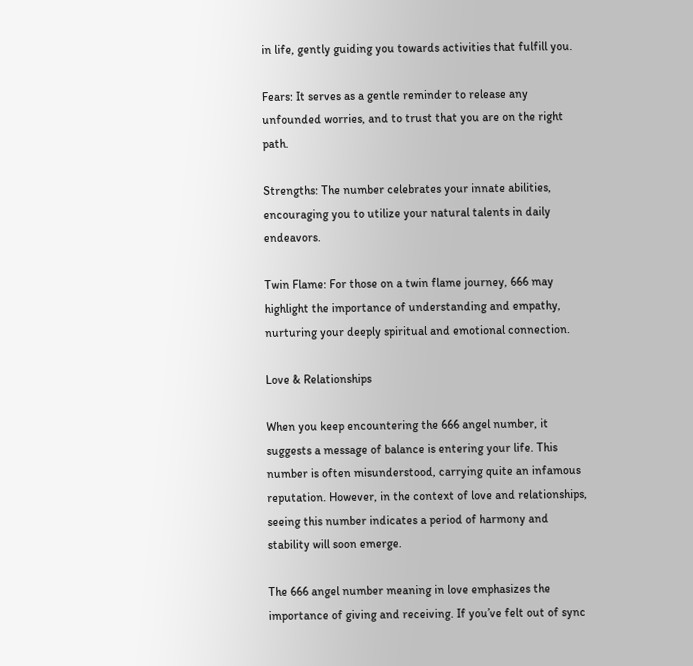in life, gently guiding you towards activities that fulfill you.

Fears: It serves as a gentle reminder to release any unfounded worries, and to trust that you are on the right path.

Strengths: The number celebrates your innate abilities, encouraging you to utilize your natural talents in daily endeavors.

Twin Flame: For those on a twin flame journey, 666 may highlight the importance of understanding and empathy, nurturing your deeply spiritual and emotional connection.

Love & Relationships

When you keep encountering the 666 angel number, it suggests a message of balance is entering your life. This number is often misunderstood, carrying quite an infamous reputation. However, in the context of love and relationships, seeing this number indicates a period of harmony and stability will soon emerge.

The 666 angel number meaning in love emphasizes the importance of giving and receiving. If you’ve felt out of sync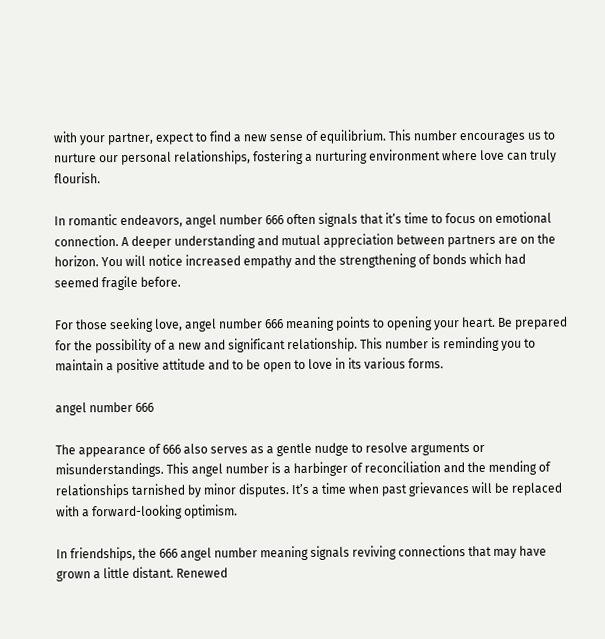with your partner, expect to find a new sense of equilibrium. This number encourages us to nurture our personal relationships, fostering a nurturing environment where love can truly flourish.

In romantic endeavors, angel number 666 often signals that it’s time to focus on emotional connection. A deeper understanding and mutual appreciation between partners are on the horizon. You will notice increased empathy and the strengthening of bonds which had seemed fragile before.

For those seeking love, angel number 666 meaning points to opening your heart. Be prepared for the possibility of a new and significant relationship. This number is reminding you to maintain a positive attitude and to be open to love in its various forms.

angel number 666

The appearance of 666 also serves as a gentle nudge to resolve arguments or misunderstandings. This angel number is a harbinger of reconciliation and the mending of relationships tarnished by minor disputes. It’s a time when past grievances will be replaced with a forward-looking optimism.

In friendships, the 666 angel number meaning signals reviving connections that may have grown a little distant. Renewed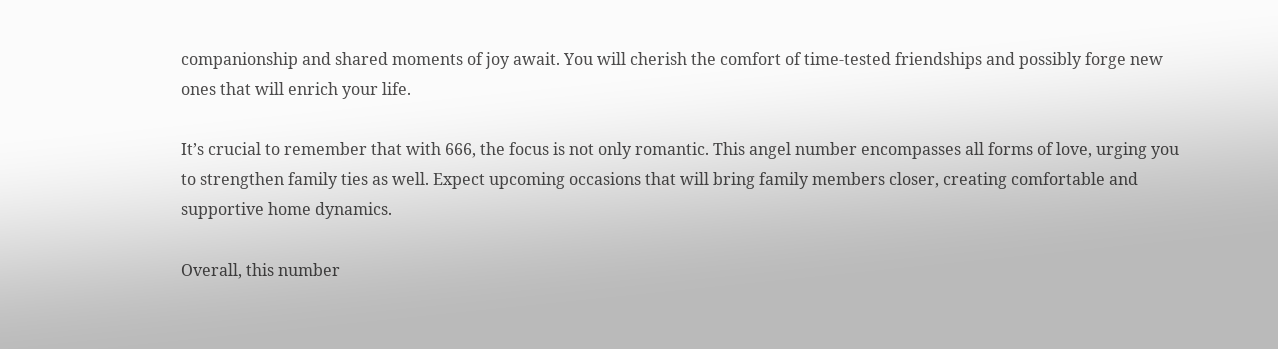companionship and shared moments of joy await. You will cherish the comfort of time-tested friendships and possibly forge new ones that will enrich your life.

It’s crucial to remember that with 666, the focus is not only romantic. This angel number encompasses all forms of love, urging you to strengthen family ties as well. Expect upcoming occasions that will bring family members closer, creating comfortable and supportive home dynamics.

Overall, this number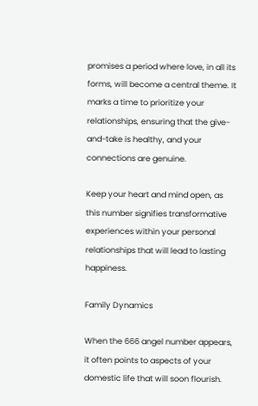promises a period where love, in all its forms, will become a central theme. It marks a time to prioritize your relationships, ensuring that the give-and-take is healthy, and your connections are genuine.

Keep your heart and mind open, as this number signifies transformative experiences within your personal relationships that will lead to lasting happiness.

Family Dynamics

When the 666 angel number appears, it often points to aspects of your domestic life that will soon flourish.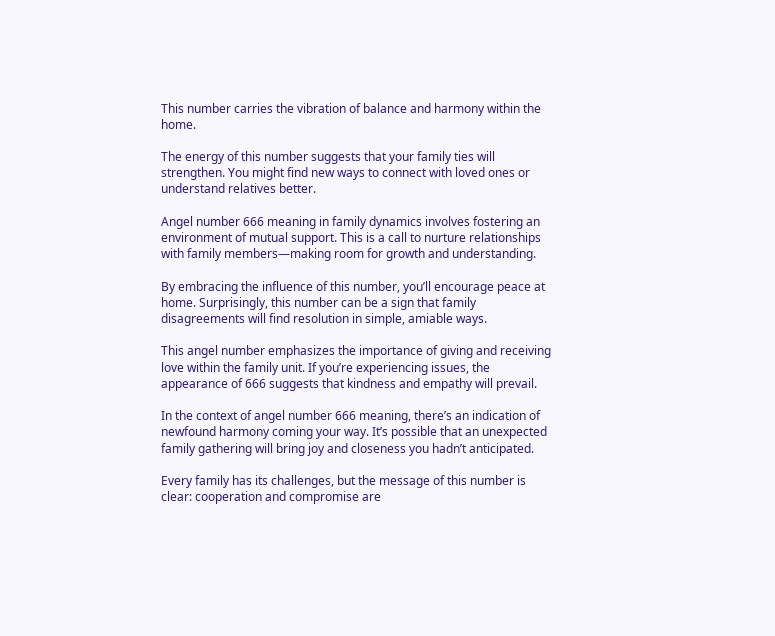This number carries the vibration of balance and harmony within the home.

The energy of this number suggests that your family ties will strengthen. You might find new ways to connect with loved ones or understand relatives better.

Angel number 666 meaning in family dynamics involves fostering an environment of mutual support. This is a call to nurture relationships with family members—making room for growth and understanding.

By embracing the influence of this number, you’ll encourage peace at home. Surprisingly, this number can be a sign that family disagreements will find resolution in simple, amiable ways.

This angel number emphasizes the importance of giving and receiving love within the family unit. If you’re experiencing issues, the appearance of 666 suggests that kindness and empathy will prevail.

In the context of angel number 666 meaning, there’s an indication of newfound harmony coming your way. It’s possible that an unexpected family gathering will bring joy and closeness you hadn’t anticipated.

Every family has its challenges, but the message of this number is clear: cooperation and compromise are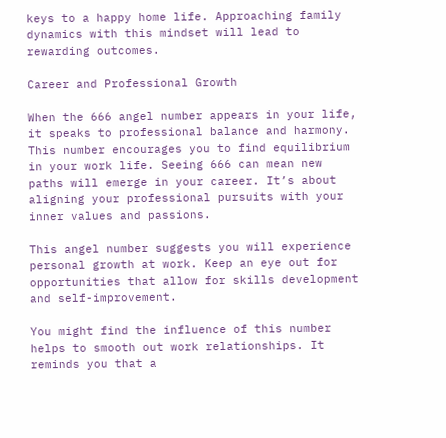keys to a happy home life. Approaching family dynamics with this mindset will lead to rewarding outcomes.

Career and Professional Growth

When the 666 angel number appears in your life, it speaks to professional balance and harmony. This number encourages you to find equilibrium in your work life. Seeing 666 can mean new paths will emerge in your career. It’s about aligning your professional pursuits with your inner values and passions.

This angel number suggests you will experience personal growth at work. Keep an eye out for opportunities that allow for skills development and self-improvement.

You might find the influence of this number helps to smooth out work relationships. It reminds you that a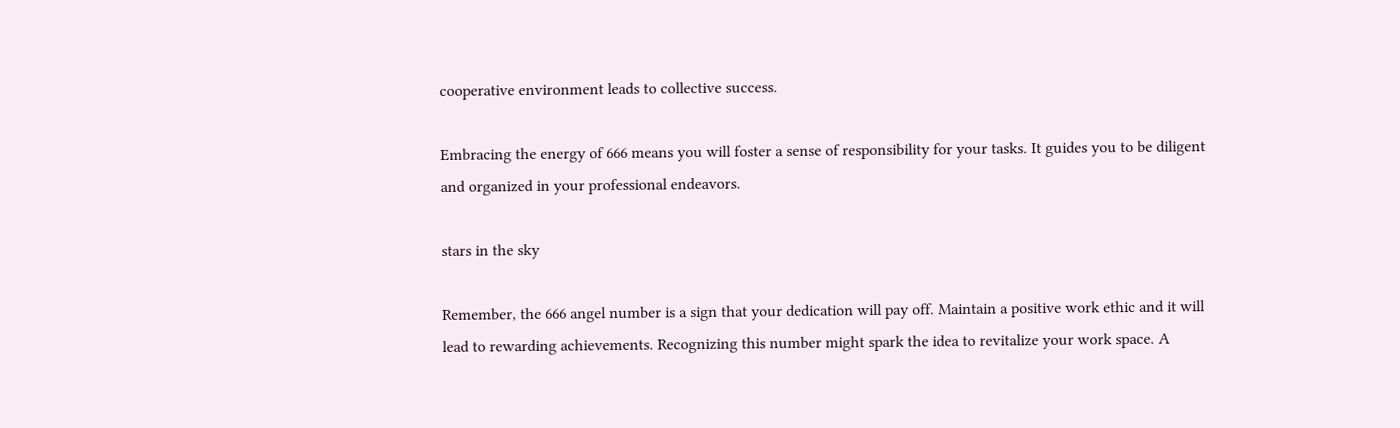cooperative environment leads to collective success.

Embracing the energy of 666 means you will foster a sense of responsibility for your tasks. It guides you to be diligent and organized in your professional endeavors.

stars in the sky

Remember, the 666 angel number is a sign that your dedication will pay off. Maintain a positive work ethic and it will lead to rewarding achievements. Recognizing this number might spark the idea to revitalize your work space. A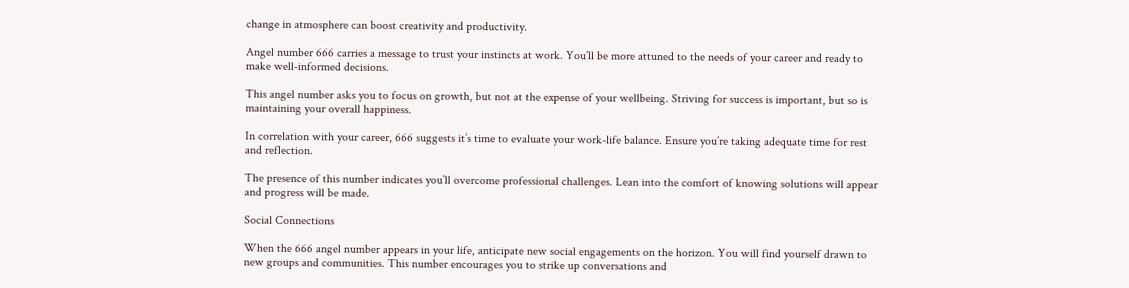change in atmosphere can boost creativity and productivity.

Angel number 666 carries a message to trust your instincts at work. You’ll be more attuned to the needs of your career and ready to make well-informed decisions.

This angel number asks you to focus on growth, but not at the expense of your wellbeing. Striving for success is important, but so is maintaining your overall happiness.

In correlation with your career, 666 suggests it’s time to evaluate your work-life balance. Ensure you’re taking adequate time for rest and reflection.

The presence of this number indicates you’ll overcome professional challenges. Lean into the comfort of knowing solutions will appear and progress will be made.

Social Connections

When the 666 angel number appears in your life, anticipate new social engagements on the horizon. You will find yourself drawn to new groups and communities. This number encourages you to strike up conversations and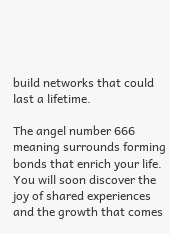build networks that could last a lifetime.

The angel number 666 meaning surrounds forming bonds that enrich your life. You will soon discover the joy of shared experiences and the growth that comes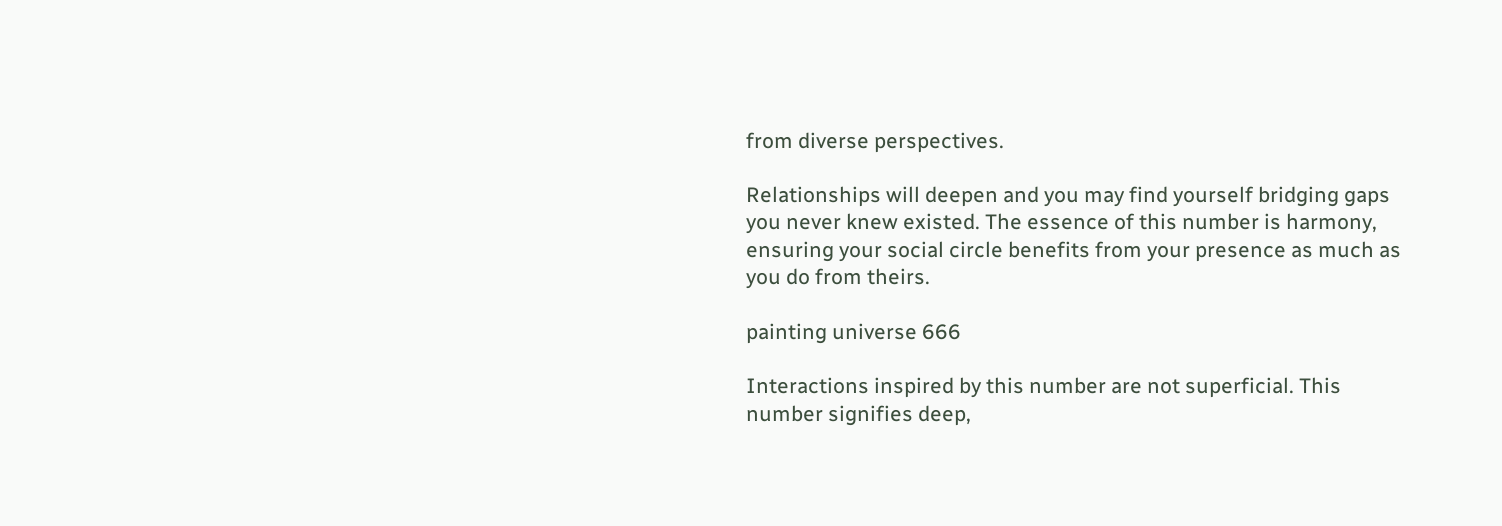from diverse perspectives.

Relationships will deepen and you may find yourself bridging gaps you never knew existed. The essence of this number is harmony, ensuring your social circle benefits from your presence as much as you do from theirs.

painting universe 666

Interactions inspired by this number are not superficial. This number signifies deep,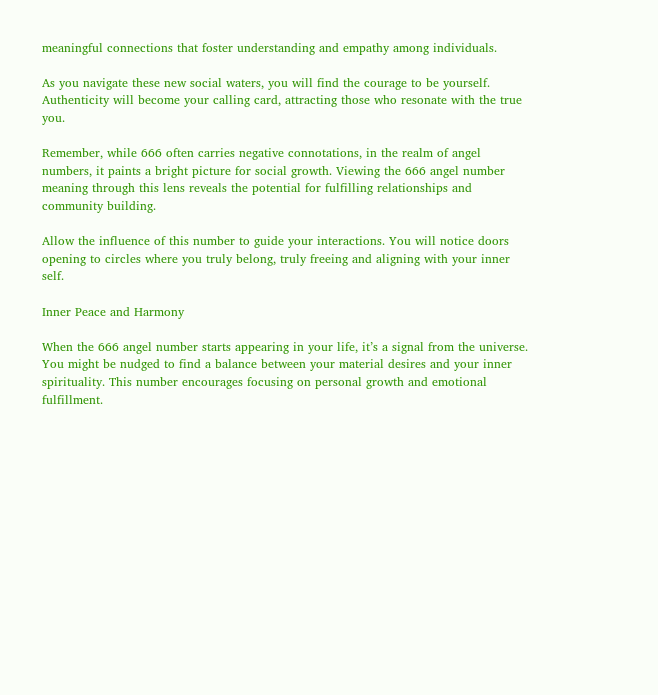meaningful connections that foster understanding and empathy among individuals.

As you navigate these new social waters, you will find the courage to be yourself. Authenticity will become your calling card, attracting those who resonate with the true you.

Remember, while 666 often carries negative connotations, in the realm of angel numbers, it paints a bright picture for social growth. Viewing the 666 angel number meaning through this lens reveals the potential for fulfilling relationships and community building.

Allow the influence of this number to guide your interactions. You will notice doors opening to circles where you truly belong, truly freeing and aligning with your inner self.

Inner Peace and Harmony

When the 666 angel number starts appearing in your life, it’s a signal from the universe. You might be nudged to find a balance between your material desires and your inner spirituality. This number encourages focusing on personal growth and emotional fulfillment.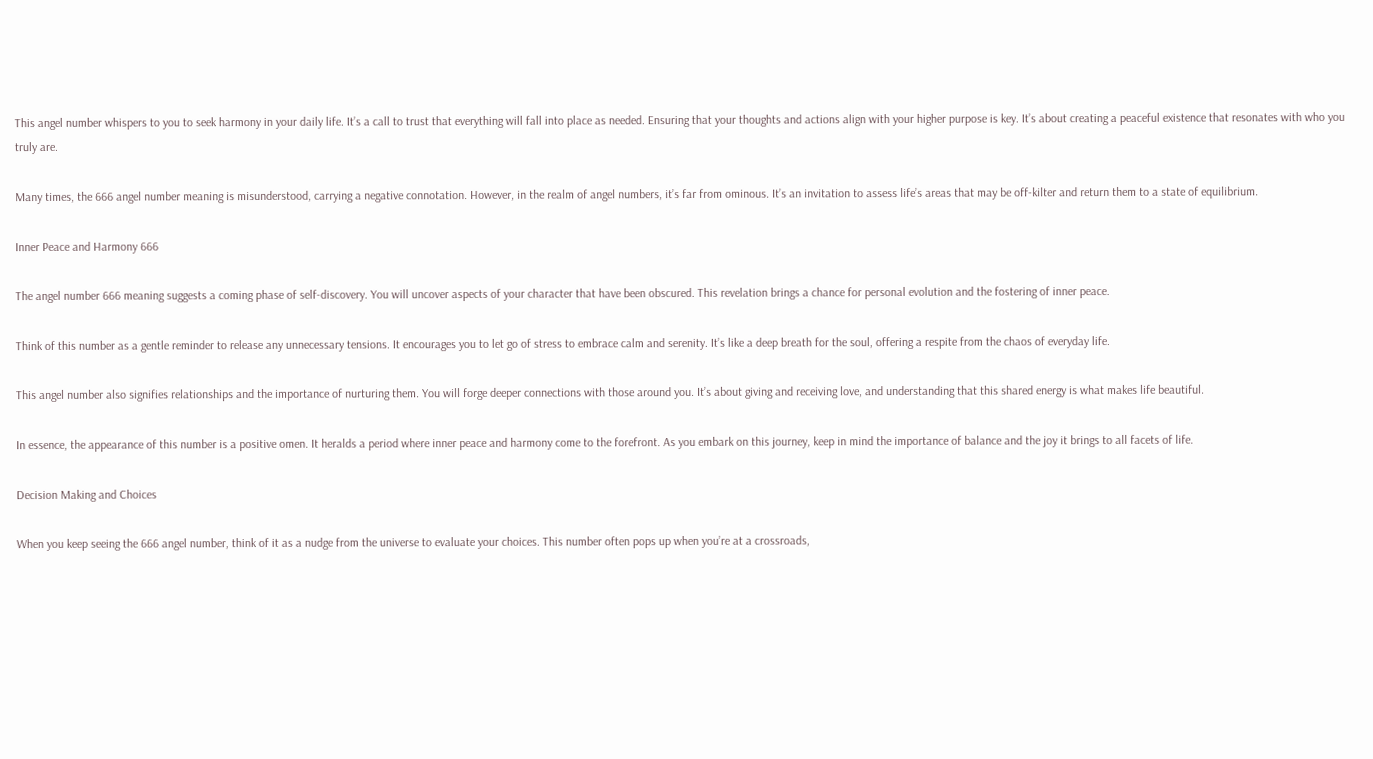This angel number whispers to you to seek harmony in your daily life. It’s a call to trust that everything will fall into place as needed. Ensuring that your thoughts and actions align with your higher purpose is key. It’s about creating a peaceful existence that resonates with who you truly are.

Many times, the 666 angel number meaning is misunderstood, carrying a negative connotation. However, in the realm of angel numbers, it’s far from ominous. It’s an invitation to assess life’s areas that may be off-kilter and return them to a state of equilibrium.

Inner Peace and Harmony 666

The angel number 666 meaning suggests a coming phase of self-discovery. You will uncover aspects of your character that have been obscured. This revelation brings a chance for personal evolution and the fostering of inner peace.

Think of this number as a gentle reminder to release any unnecessary tensions. It encourages you to let go of stress to embrace calm and serenity. It’s like a deep breath for the soul, offering a respite from the chaos of everyday life.

This angel number also signifies relationships and the importance of nurturing them. You will forge deeper connections with those around you. It’s about giving and receiving love, and understanding that this shared energy is what makes life beautiful.

In essence, the appearance of this number is a positive omen. It heralds a period where inner peace and harmony come to the forefront. As you embark on this journey, keep in mind the importance of balance and the joy it brings to all facets of life.

Decision Making and Choices

When you keep seeing the 666 angel number, think of it as a nudge from the universe to evaluate your choices. This number often pops up when you’re at a crossroads,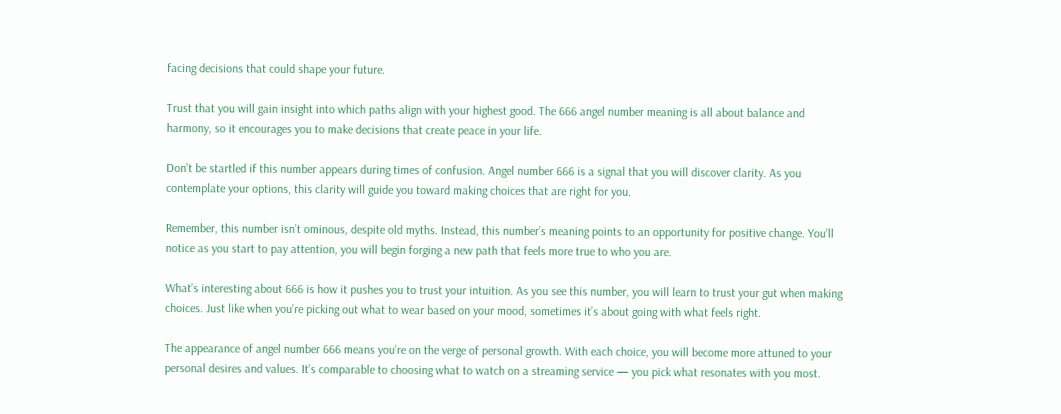facing decisions that could shape your future.

Trust that you will gain insight into which paths align with your highest good. The 666 angel number meaning is all about balance and harmony, so it encourages you to make decisions that create peace in your life.

Don’t be startled if this number appears during times of confusion. Angel number 666 is a signal that you will discover clarity. As you contemplate your options, this clarity will guide you toward making choices that are right for you.

Remember, this number isn’t ominous, despite old myths. Instead, this number’s meaning points to an opportunity for positive change. You’ll notice as you start to pay attention, you will begin forging a new path that feels more true to who you are.

What’s interesting about 666 is how it pushes you to trust your intuition. As you see this number, you will learn to trust your gut when making choices. Just like when you’re picking out what to wear based on your mood, sometimes it’s about going with what feels right.

The appearance of angel number 666 means you’re on the verge of personal growth. With each choice, you will become more attuned to your personal desires and values. It’s comparable to choosing what to watch on a streaming service — you pick what resonates with you most.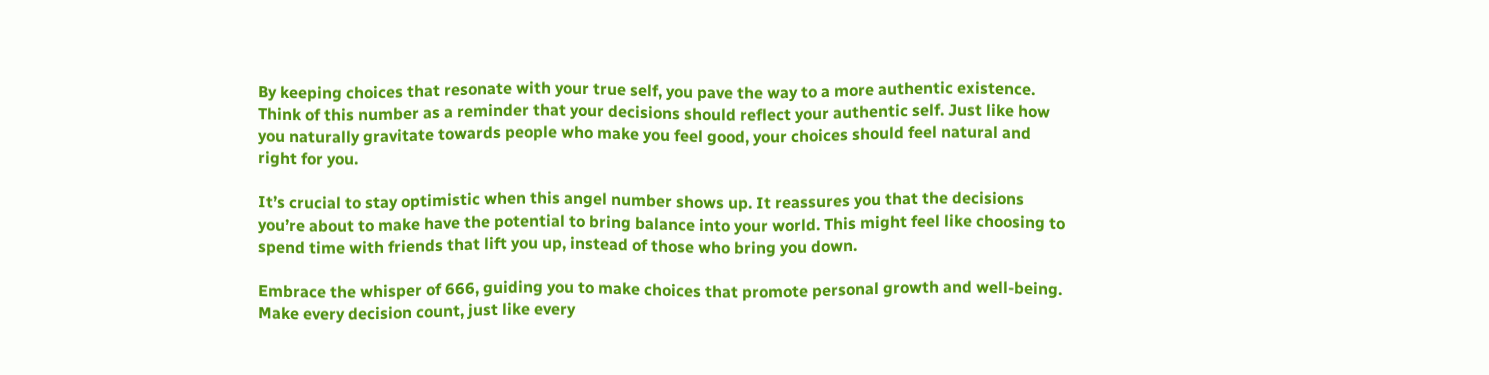By keeping choices that resonate with your true self, you pave the way to a more authentic existence. Think of this number as a reminder that your decisions should reflect your authentic self. Just like how you naturally gravitate towards people who make you feel good, your choices should feel natural and right for you.

It’s crucial to stay optimistic when this angel number shows up. It reassures you that the decisions you’re about to make have the potential to bring balance into your world. This might feel like choosing to spend time with friends that lift you up, instead of those who bring you down.

Embrace the whisper of 666, guiding you to make choices that promote personal growth and well-being. Make every decision count, just like every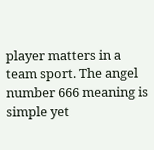player matters in a team sport. The angel number 666 meaning is simple yet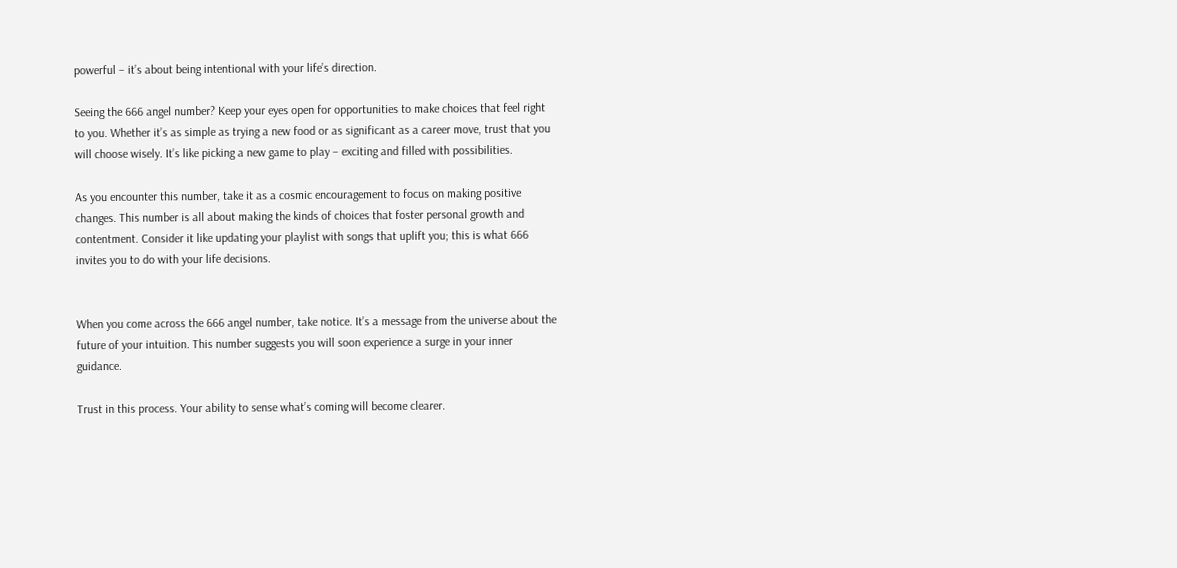powerful – it’s about being intentional with your life’s direction.

Seeing the 666 angel number? Keep your eyes open for opportunities to make choices that feel right to you. Whether it’s as simple as trying a new food or as significant as a career move, trust that you will choose wisely. It’s like picking a new game to play – exciting and filled with possibilities.

As you encounter this number, take it as a cosmic encouragement to focus on making positive changes. This number is all about making the kinds of choices that foster personal growth and contentment. Consider it like updating your playlist with songs that uplift you; this is what 666 invites you to do with your life decisions.


When you come across the 666 angel number, take notice. It’s a message from the universe about the future of your intuition. This number suggests you will soon experience a surge in your inner guidance.

Trust in this process. Your ability to sense what’s coming will become clearer.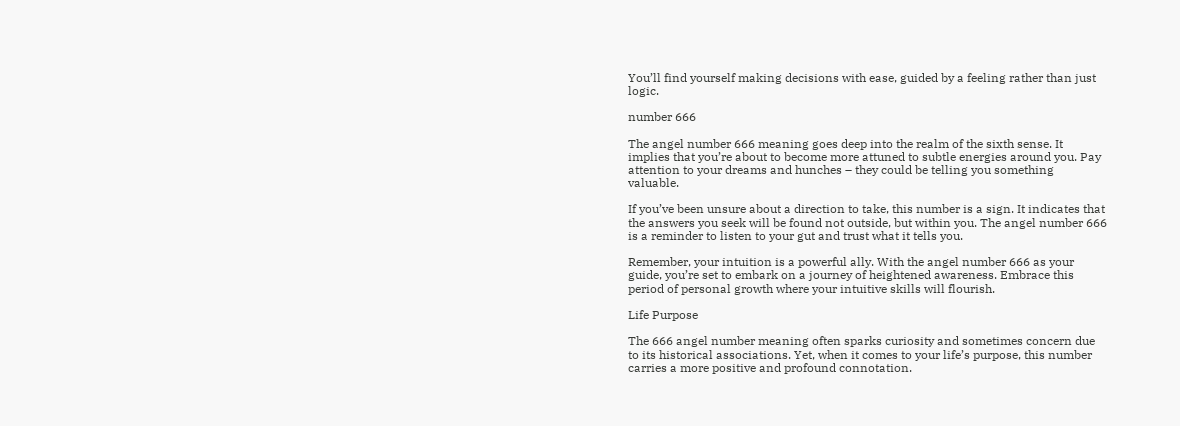You’ll find yourself making decisions with ease, guided by a feeling rather than just logic.

number 666

The angel number 666 meaning goes deep into the realm of the sixth sense. It implies that you’re about to become more attuned to subtle energies around you. Pay attention to your dreams and hunches – they could be telling you something valuable.

If you’ve been unsure about a direction to take, this number is a sign. It indicates that the answers you seek will be found not outside, but within you. The angel number 666 is a reminder to listen to your gut and trust what it tells you.

Remember, your intuition is a powerful ally. With the angel number 666 as your guide, you’re set to embark on a journey of heightened awareness. Embrace this period of personal growth where your intuitive skills will flourish.

Life Purpose

The 666 angel number meaning often sparks curiosity and sometimes concern due to its historical associations. Yet, when it comes to your life’s purpose, this number carries a more positive and profound connotation.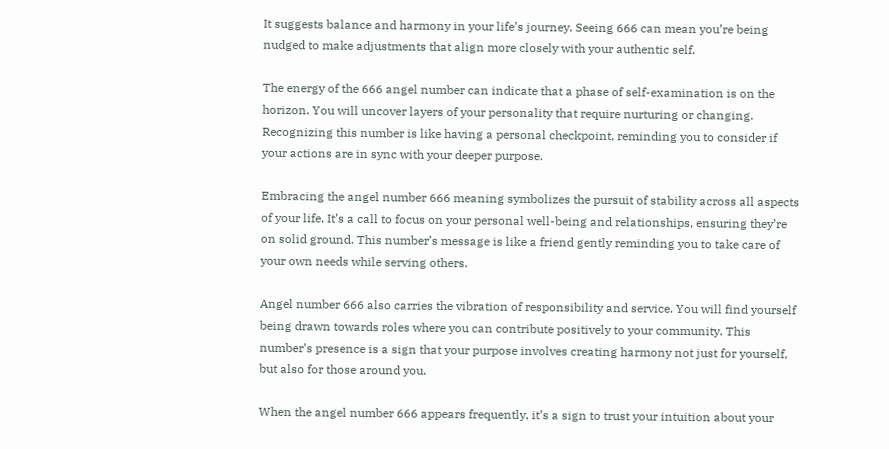It suggests balance and harmony in your life’s journey. Seeing 666 can mean you’re being nudged to make adjustments that align more closely with your authentic self.

The energy of the 666 angel number can indicate that a phase of self-examination is on the horizon. You will uncover layers of your personality that require nurturing or changing. Recognizing this number is like having a personal checkpoint, reminding you to consider if your actions are in sync with your deeper purpose.

Embracing the angel number 666 meaning symbolizes the pursuit of stability across all aspects of your life. It’s a call to focus on your personal well-being and relationships, ensuring they’re on solid ground. This number’s message is like a friend gently reminding you to take care of your own needs while serving others.

Angel number 666 also carries the vibration of responsibility and service. You will find yourself being drawn towards roles where you can contribute positively to your community. This number’s presence is a sign that your purpose involves creating harmony not just for yourself, but also for those around you.

When the angel number 666 appears frequently, it’s a sign to trust your intuition about your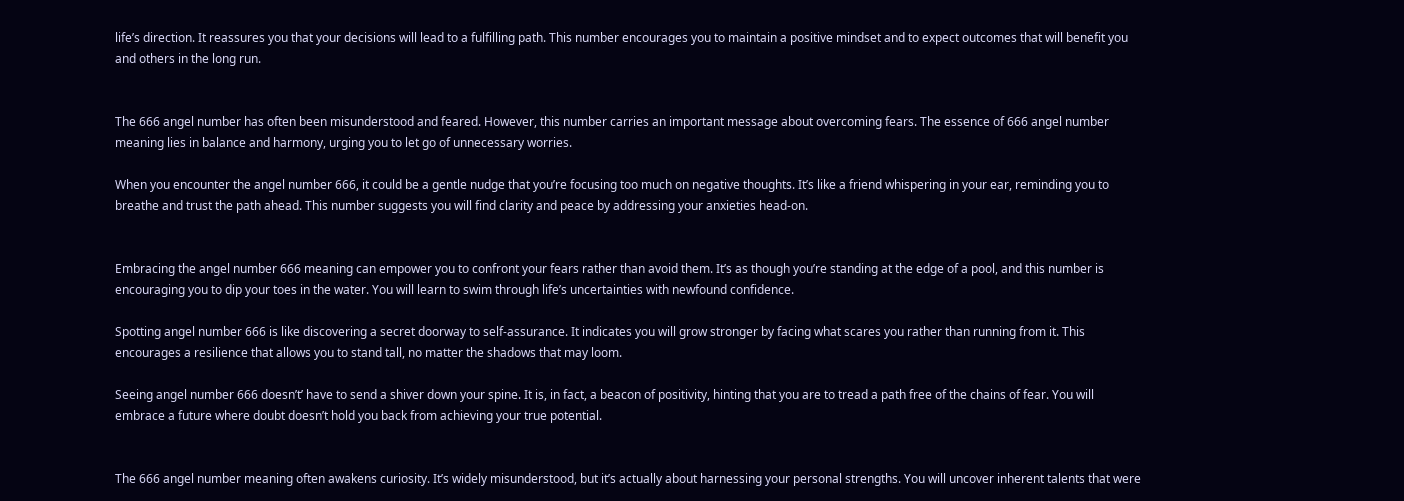life’s direction. It reassures you that your decisions will lead to a fulfilling path. This number encourages you to maintain a positive mindset and to expect outcomes that will benefit you and others in the long run.


The 666 angel number has often been misunderstood and feared. However, this number carries an important message about overcoming fears. The essence of 666 angel number meaning lies in balance and harmony, urging you to let go of unnecessary worries.

When you encounter the angel number 666, it could be a gentle nudge that you’re focusing too much on negative thoughts. It’s like a friend whispering in your ear, reminding you to breathe and trust the path ahead. This number suggests you will find clarity and peace by addressing your anxieties head-on.


Embracing the angel number 666 meaning can empower you to confront your fears rather than avoid them. It’s as though you’re standing at the edge of a pool, and this number is encouraging you to dip your toes in the water. You will learn to swim through life’s uncertainties with newfound confidence.

Spotting angel number 666 is like discovering a secret doorway to self-assurance. It indicates you will grow stronger by facing what scares you rather than running from it. This encourages a resilience that allows you to stand tall, no matter the shadows that may loom.

Seeing angel number 666 doesn’t’ have to send a shiver down your spine. It is, in fact, a beacon of positivity, hinting that you are to tread a path free of the chains of fear. You will embrace a future where doubt doesn’t hold you back from achieving your true potential.


The 666 angel number meaning often awakens curiosity. It’s widely misunderstood, but it’s actually about harnessing your personal strengths. You will uncover inherent talents that were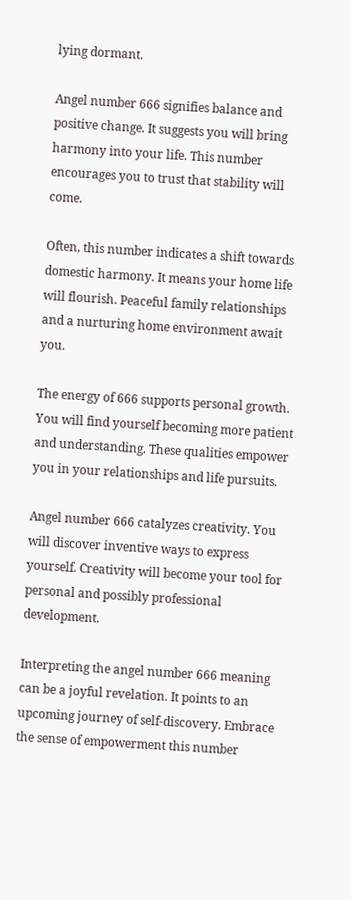lying dormant.

Angel number 666 signifies balance and positive change. It suggests you will bring harmony into your life. This number encourages you to trust that stability will come.

Often, this number indicates a shift towards domestic harmony. It means your home life will flourish. Peaceful family relationships and a nurturing home environment await you.

The energy of 666 supports personal growth. You will find yourself becoming more patient and understanding. These qualities empower you in your relationships and life pursuits.

Angel number 666 catalyzes creativity. You will discover inventive ways to express yourself. Creativity will become your tool for personal and possibly professional development.

Interpreting the angel number 666 meaning can be a joyful revelation. It points to an upcoming journey of self-discovery. Embrace the sense of empowerment this number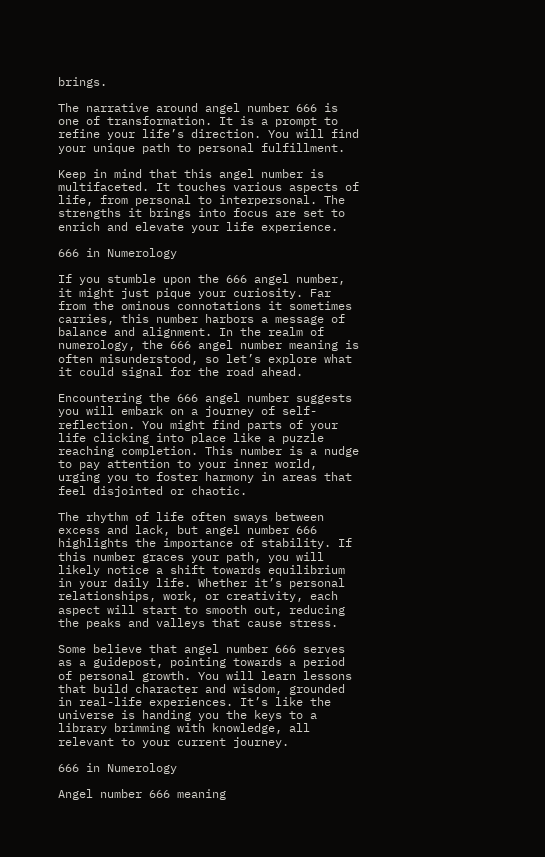brings.

The narrative around angel number 666 is one of transformation. It is a prompt to refine your life’s direction. You will find your unique path to personal fulfillment.

Keep in mind that this angel number is multifaceted. It touches various aspects of life, from personal to interpersonal. The strengths it brings into focus are set to enrich and elevate your life experience.

666 in Numerology

If you stumble upon the 666 angel number, it might just pique your curiosity. Far from the ominous connotations it sometimes carries, this number harbors a message of balance and alignment. In the realm of numerology, the 666 angel number meaning is often misunderstood, so let’s explore what it could signal for the road ahead.

Encountering the 666 angel number suggests you will embark on a journey of self-reflection. You might find parts of your life clicking into place like a puzzle reaching completion. This number is a nudge to pay attention to your inner world, urging you to foster harmony in areas that feel disjointed or chaotic.

The rhythm of life often sways between excess and lack, but angel number 666 highlights the importance of stability. If this number graces your path, you will likely notice a shift towards equilibrium in your daily life. Whether it’s personal relationships, work, or creativity, each aspect will start to smooth out, reducing the peaks and valleys that cause stress.

Some believe that angel number 666 serves as a guidepost, pointing towards a period of personal growth. You will learn lessons that build character and wisdom, grounded in real-life experiences. It’s like the universe is handing you the keys to a library brimming with knowledge, all relevant to your current journey.

666 in Numerology

Angel number 666 meaning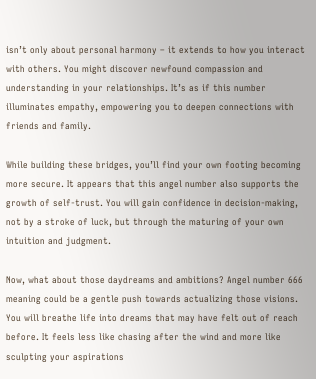isn’t only about personal harmony – it extends to how you interact with others. You might discover newfound compassion and understanding in your relationships. It’s as if this number illuminates empathy, empowering you to deepen connections with friends and family.

While building these bridges, you’ll find your own footing becoming more secure. It appears that this angel number also supports the growth of self-trust. You will gain confidence in decision-making, not by a stroke of luck, but through the maturing of your own intuition and judgment.

Now, what about those daydreams and ambitions? Angel number 666 meaning could be a gentle push towards actualizing those visions. You will breathe life into dreams that may have felt out of reach before. It feels less like chasing after the wind and more like sculpting your aspirations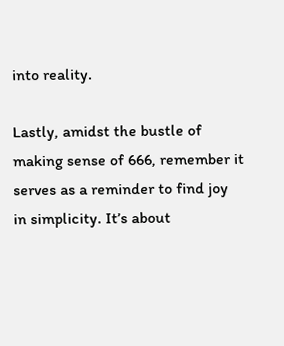into reality.

Lastly, amidst the bustle of making sense of 666, remember it serves as a reminder to find joy in simplicity. It’s about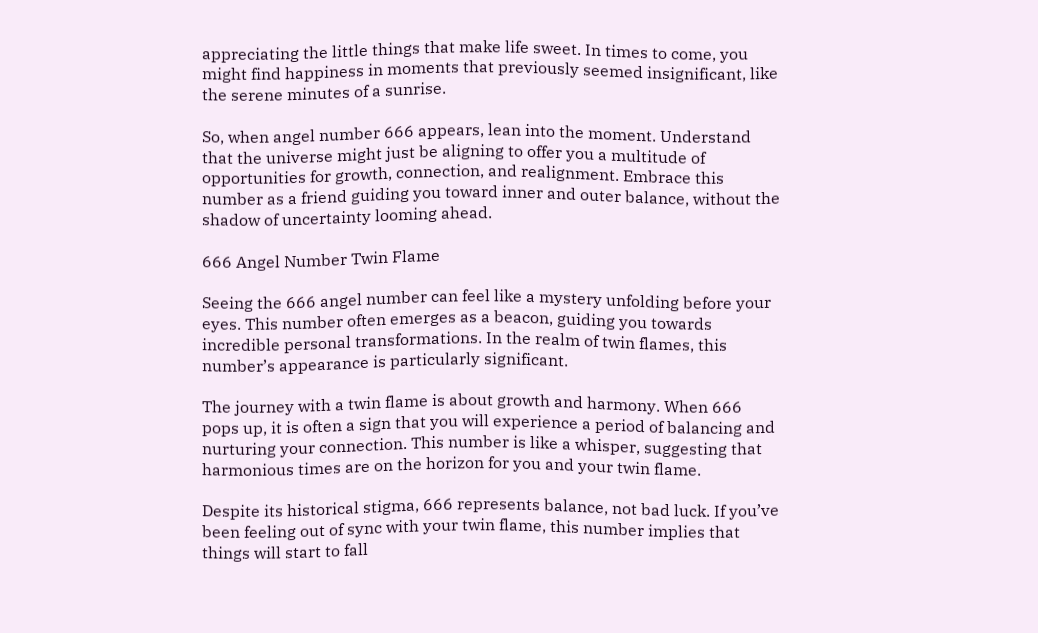appreciating the little things that make life sweet. In times to come, you might find happiness in moments that previously seemed insignificant, like the serene minutes of a sunrise.

So, when angel number 666 appears, lean into the moment. Understand that the universe might just be aligning to offer you a multitude of opportunities for growth, connection, and realignment. Embrace this number as a friend guiding you toward inner and outer balance, without the shadow of uncertainty looming ahead.

666 Angel Number Twin Flame

Seeing the 666 angel number can feel like a mystery unfolding before your eyes. This number often emerges as a beacon, guiding you towards incredible personal transformations. In the realm of twin flames, this number’s appearance is particularly significant.

The journey with a twin flame is about growth and harmony. When 666 pops up, it is often a sign that you will experience a period of balancing and nurturing your connection. This number is like a whisper, suggesting that harmonious times are on the horizon for you and your twin flame.

Despite its historical stigma, 666 represents balance, not bad luck. If you’ve been feeling out of sync with your twin flame, this number implies that things will start to fall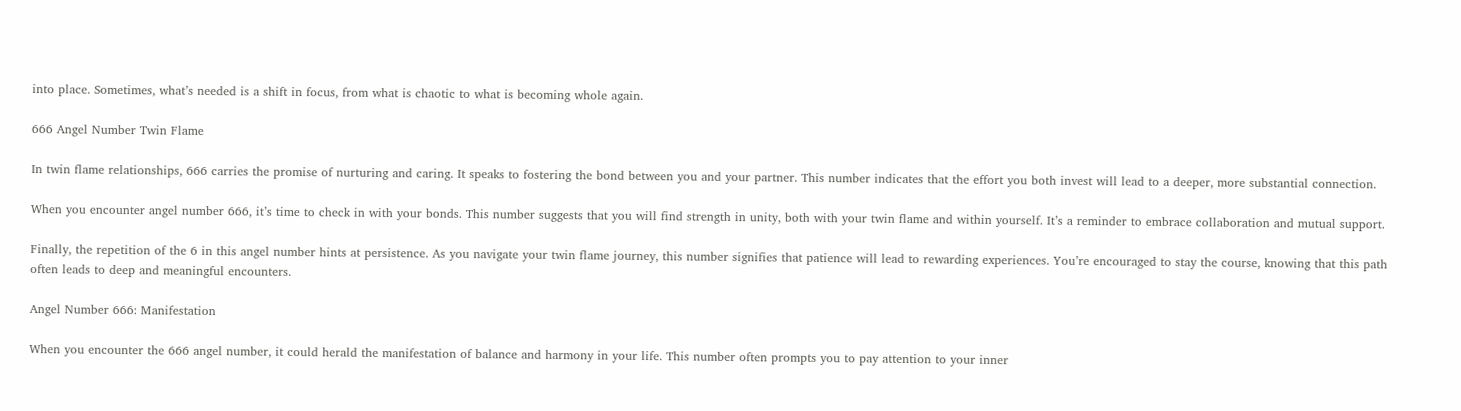into place. Sometimes, what’s needed is a shift in focus, from what is chaotic to what is becoming whole again.

666 Angel Number Twin Flame

In twin flame relationships, 666 carries the promise of nurturing and caring. It speaks to fostering the bond between you and your partner. This number indicates that the effort you both invest will lead to a deeper, more substantial connection.

When you encounter angel number 666, it’s time to check in with your bonds. This number suggests that you will find strength in unity, both with your twin flame and within yourself. It’s a reminder to embrace collaboration and mutual support.

Finally, the repetition of the 6 in this angel number hints at persistence. As you navigate your twin flame journey, this number signifies that patience will lead to rewarding experiences. You’re encouraged to stay the course, knowing that this path often leads to deep and meaningful encounters.

Angel Number 666: Manifestation

When you encounter the 666 angel number, it could herald the manifestation of balance and harmony in your life. This number often prompts you to pay attention to your inner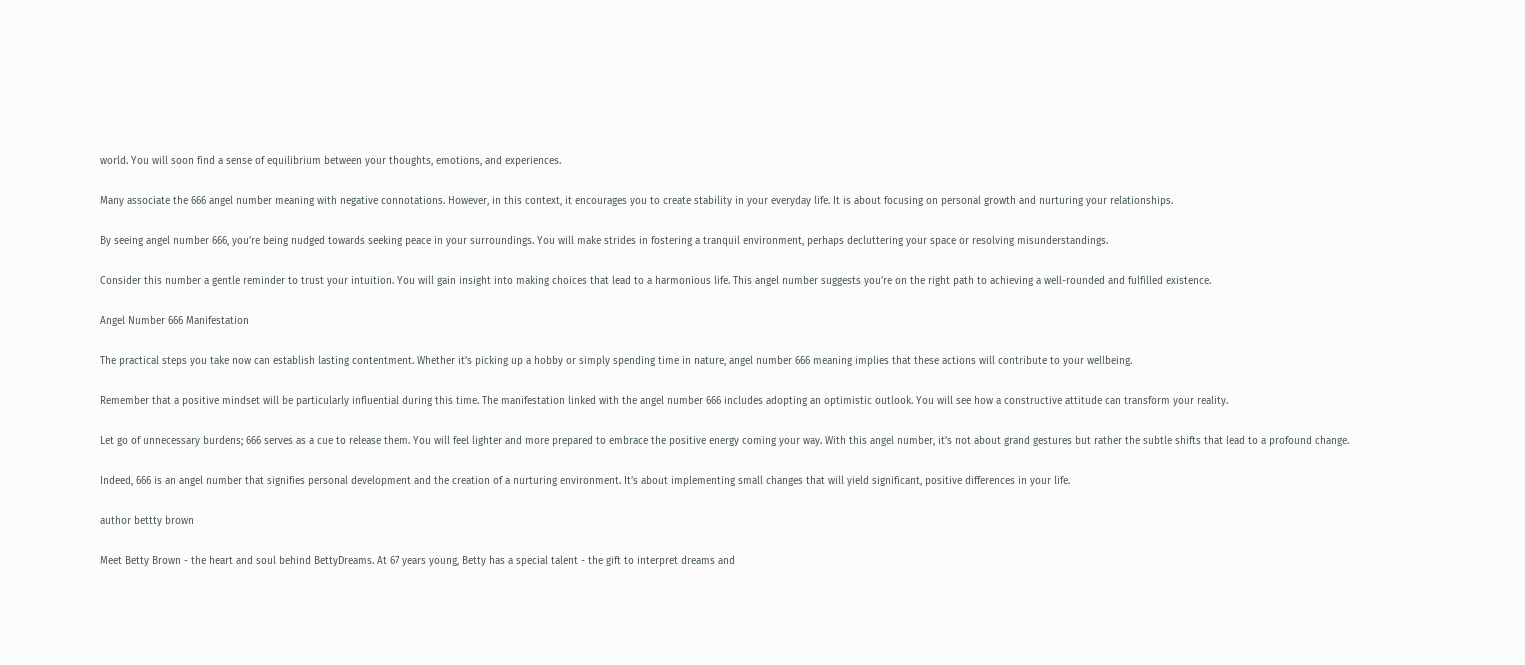world. You will soon find a sense of equilibrium between your thoughts, emotions, and experiences.

Many associate the 666 angel number meaning with negative connotations. However, in this context, it encourages you to create stability in your everyday life. It is about focusing on personal growth and nurturing your relationships.

By seeing angel number 666, you’re being nudged towards seeking peace in your surroundings. You will make strides in fostering a tranquil environment, perhaps decluttering your space or resolving misunderstandings.

Consider this number a gentle reminder to trust your intuition. You will gain insight into making choices that lead to a harmonious life. This angel number suggests you’re on the right path to achieving a well-rounded and fulfilled existence.

Angel Number 666 Manifestation

The practical steps you take now can establish lasting contentment. Whether it’s picking up a hobby or simply spending time in nature, angel number 666 meaning implies that these actions will contribute to your wellbeing.

Remember that a positive mindset will be particularly influential during this time. The manifestation linked with the angel number 666 includes adopting an optimistic outlook. You will see how a constructive attitude can transform your reality.

Let go of unnecessary burdens; 666 serves as a cue to release them. You will feel lighter and more prepared to embrace the positive energy coming your way. With this angel number, it’s not about grand gestures but rather the subtle shifts that lead to a profound change.

Indeed, 666 is an angel number that signifies personal development and the creation of a nurturing environment. It’s about implementing small changes that will yield significant, positive differences in your life.

author bettty brown

Meet Betty Brown - the heart and soul behind BettyDreams. At 67 years young, Betty has a special talent - the gift to interpret dreams and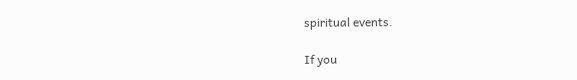spiritual events.

If you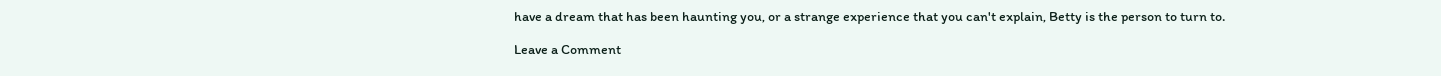have a dream that has been haunting you, or a strange experience that you can't explain, Betty is the person to turn to.

Leave a Comment